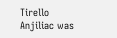Tirello Anjiliac was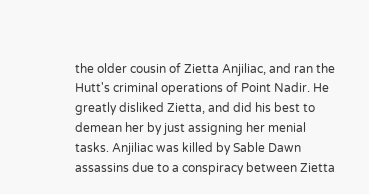the older cousin of Zietta Anjiliac, and ran the Hutt's criminal operations of Point Nadir. He greatly disliked Zietta, and did his best to demean her by just assigning her menial tasks. Anjiliac was killed by Sable Dawn assassins due to a conspiracy between Zietta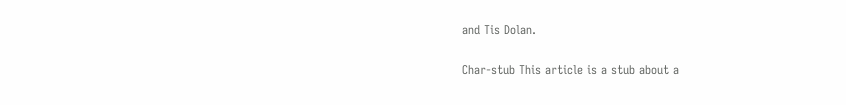and Tis Dolan.

Char-stub This article is a stub about a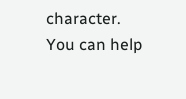character. You can help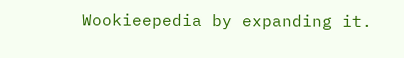Wookieepedia by expanding it.